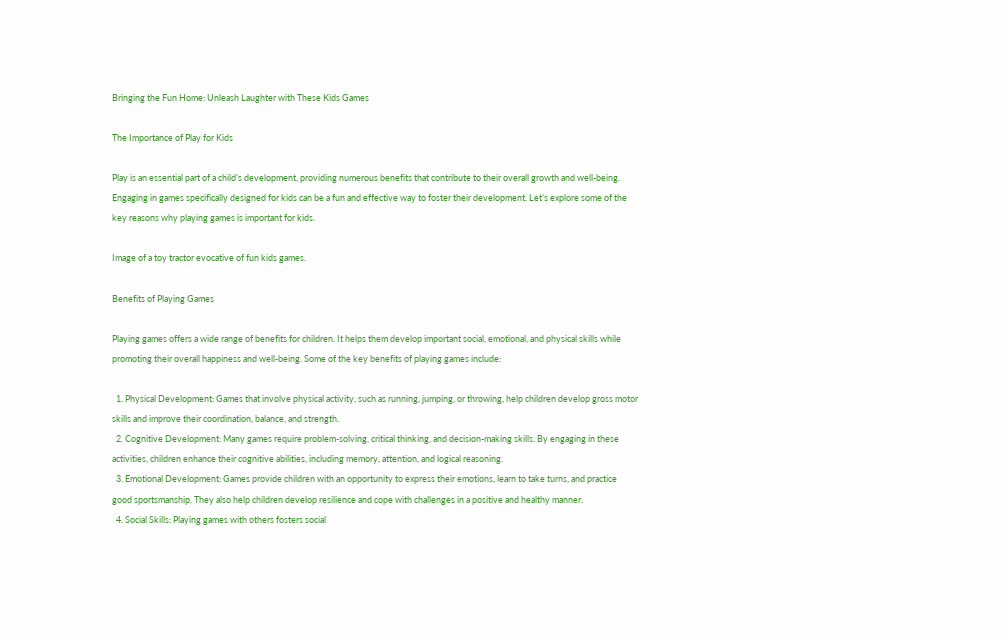Bringing the Fun Home: Unleash Laughter with These Kids Games

The Importance of Play for Kids

Play is an essential part of a child’s development, providing numerous benefits that contribute to their overall growth and well-being. Engaging in games specifically designed for kids can be a fun and effective way to foster their development. Let’s explore some of the key reasons why playing games is important for kids.

Image of a toy tractor evocative of fun kids games.

Benefits of Playing Games

Playing games offers a wide range of benefits for children. It helps them develop important social, emotional, and physical skills while promoting their overall happiness and well-being. Some of the key benefits of playing games include:

  1. Physical Development: Games that involve physical activity, such as running, jumping, or throwing, help children develop gross motor skills and improve their coordination, balance, and strength.
  2. Cognitive Development: Many games require problem-solving, critical thinking, and decision-making skills. By engaging in these activities, children enhance their cognitive abilities, including memory, attention, and logical reasoning.
  3. Emotional Development: Games provide children with an opportunity to express their emotions, learn to take turns, and practice good sportsmanship. They also help children develop resilience and cope with challenges in a positive and healthy manner.
  4. Social Skills: Playing games with others fosters social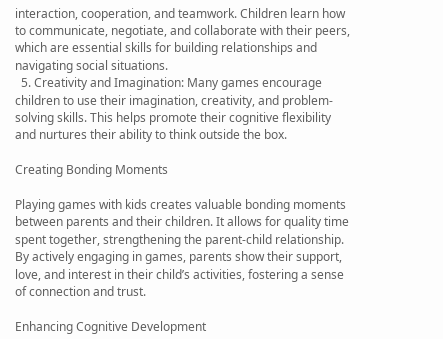interaction, cooperation, and teamwork. Children learn how to communicate, negotiate, and collaborate with their peers, which are essential skills for building relationships and navigating social situations.
  5. Creativity and Imagination: Many games encourage children to use their imagination, creativity, and problem-solving skills. This helps promote their cognitive flexibility and nurtures their ability to think outside the box.

Creating Bonding Moments

Playing games with kids creates valuable bonding moments between parents and their children. It allows for quality time spent together, strengthening the parent-child relationship. By actively engaging in games, parents show their support, love, and interest in their child’s activities, fostering a sense of connection and trust.

Enhancing Cognitive Development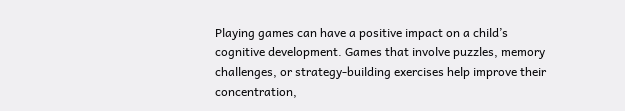Playing games can have a positive impact on a child’s cognitive development. Games that involve puzzles, memory challenges, or strategy-building exercises help improve their concentration,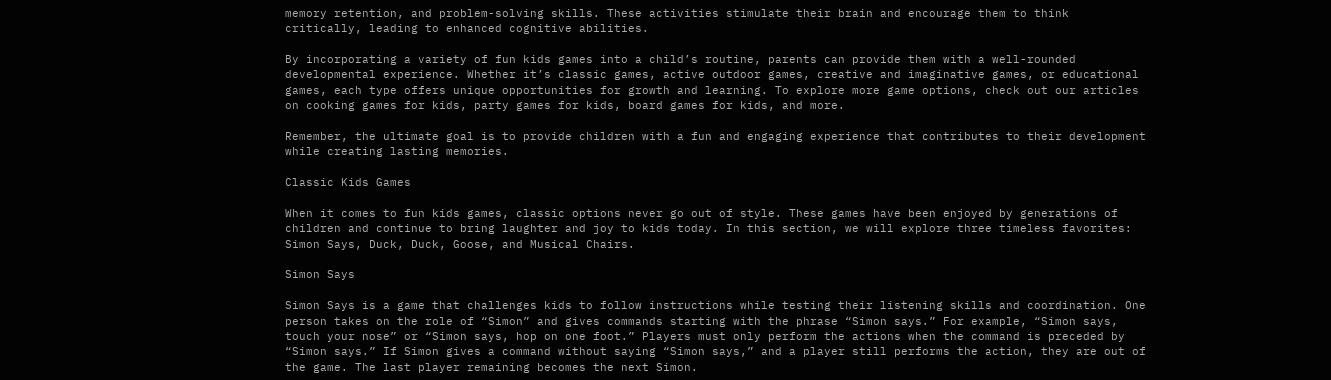memory retention, and problem-solving skills. These activities stimulate their brain and encourage them to think critically, leading to enhanced cognitive abilities.

By incorporating a variety of fun kids games into a child’s routine, parents can provide them with a well-rounded developmental experience. Whether it’s classic games, active outdoor games, creative and imaginative games, or educational games, each type offers unique opportunities for growth and learning. To explore more game options, check out our articles on cooking games for kids, party games for kids, board games for kids, and more.

Remember, the ultimate goal is to provide children with a fun and engaging experience that contributes to their development while creating lasting memories.

Classic Kids Games

When it comes to fun kids games, classic options never go out of style. These games have been enjoyed by generations of children and continue to bring laughter and joy to kids today. In this section, we will explore three timeless favorites: Simon Says, Duck, Duck, Goose, and Musical Chairs.

Simon Says

Simon Says is a game that challenges kids to follow instructions while testing their listening skills and coordination. One person takes on the role of “Simon” and gives commands starting with the phrase “Simon says.” For example, “Simon says, touch your nose” or “Simon says, hop on one foot.” Players must only perform the actions when the command is preceded by “Simon says.” If Simon gives a command without saying “Simon says,” and a player still performs the action, they are out of the game. The last player remaining becomes the next Simon.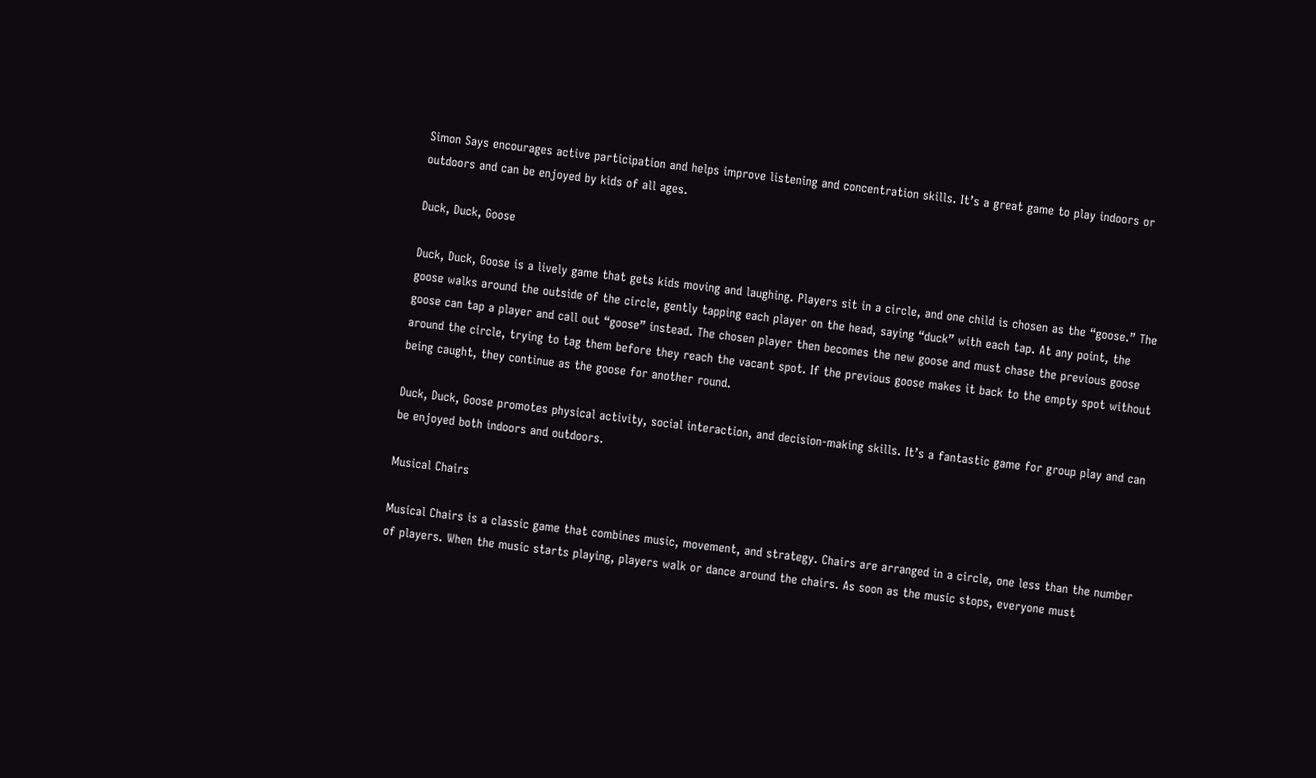Simon Says encourages active participation and helps improve listening and concentration skills. It’s a great game to play indoors or outdoors and can be enjoyed by kids of all ages.

Duck, Duck, Goose

Duck, Duck, Goose is a lively game that gets kids moving and laughing. Players sit in a circle, and one child is chosen as the “goose.” The goose walks around the outside of the circle, gently tapping each player on the head, saying “duck” with each tap. At any point, the goose can tap a player and call out “goose” instead. The chosen player then becomes the new goose and must chase the previous goose around the circle, trying to tag them before they reach the vacant spot. If the previous goose makes it back to the empty spot without being caught, they continue as the goose for another round.

Duck, Duck, Goose promotes physical activity, social interaction, and decision-making skills. It’s a fantastic game for group play and can be enjoyed both indoors and outdoors.

Musical Chairs

Musical Chairs is a classic game that combines music, movement, and strategy. Chairs are arranged in a circle, one less than the number of players. When the music starts playing, players walk or dance around the chairs. As soon as the music stops, everyone must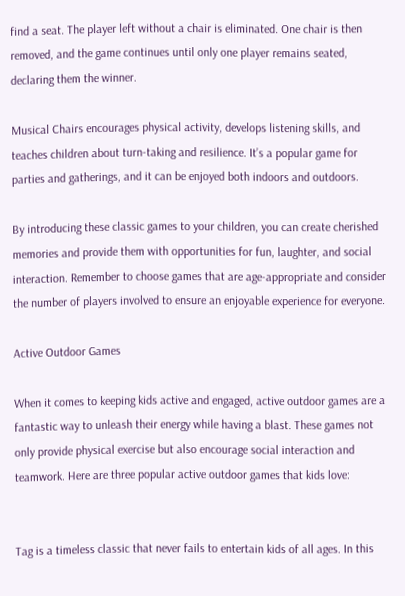find a seat. The player left without a chair is eliminated. One chair is then removed, and the game continues until only one player remains seated, declaring them the winner.

Musical Chairs encourages physical activity, develops listening skills, and teaches children about turn-taking and resilience. It’s a popular game for parties and gatherings, and it can be enjoyed both indoors and outdoors.

By introducing these classic games to your children, you can create cherished memories and provide them with opportunities for fun, laughter, and social interaction. Remember to choose games that are age-appropriate and consider the number of players involved to ensure an enjoyable experience for everyone.

Active Outdoor Games

When it comes to keeping kids active and engaged, active outdoor games are a fantastic way to unleash their energy while having a blast. These games not only provide physical exercise but also encourage social interaction and teamwork. Here are three popular active outdoor games that kids love:


Tag is a timeless classic that never fails to entertain kids of all ages. In this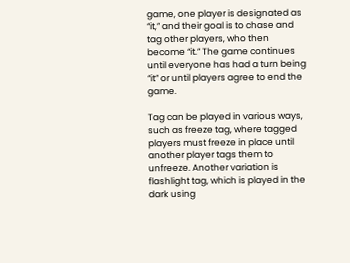game, one player is designated as “it,” and their goal is to chase and tag other players, who then become “it.” The game continues until everyone has had a turn being “it” or until players agree to end the game.

Tag can be played in various ways, such as freeze tag, where tagged players must freeze in place until another player tags them to unfreeze. Another variation is flashlight tag, which is played in the dark using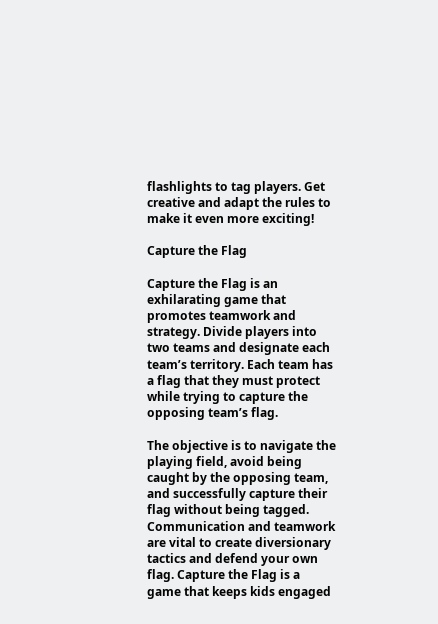flashlights to tag players. Get creative and adapt the rules to make it even more exciting!

Capture the Flag

Capture the Flag is an exhilarating game that promotes teamwork and strategy. Divide players into two teams and designate each team’s territory. Each team has a flag that they must protect while trying to capture the opposing team’s flag.

The objective is to navigate the playing field, avoid being caught by the opposing team, and successfully capture their flag without being tagged. Communication and teamwork are vital to create diversionary tactics and defend your own flag. Capture the Flag is a game that keeps kids engaged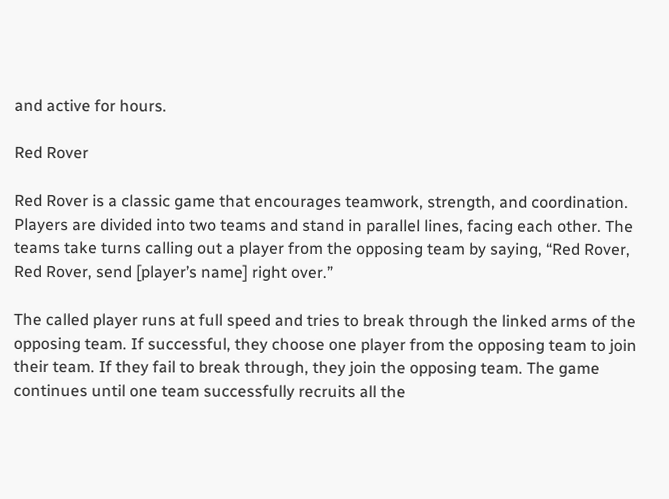and active for hours.

Red Rover

Red Rover is a classic game that encourages teamwork, strength, and coordination. Players are divided into two teams and stand in parallel lines, facing each other. The teams take turns calling out a player from the opposing team by saying, “Red Rover, Red Rover, send [player’s name] right over.”

The called player runs at full speed and tries to break through the linked arms of the opposing team. If successful, they choose one player from the opposing team to join their team. If they fail to break through, they join the opposing team. The game continues until one team successfully recruits all the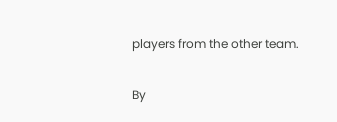players from the other team.

By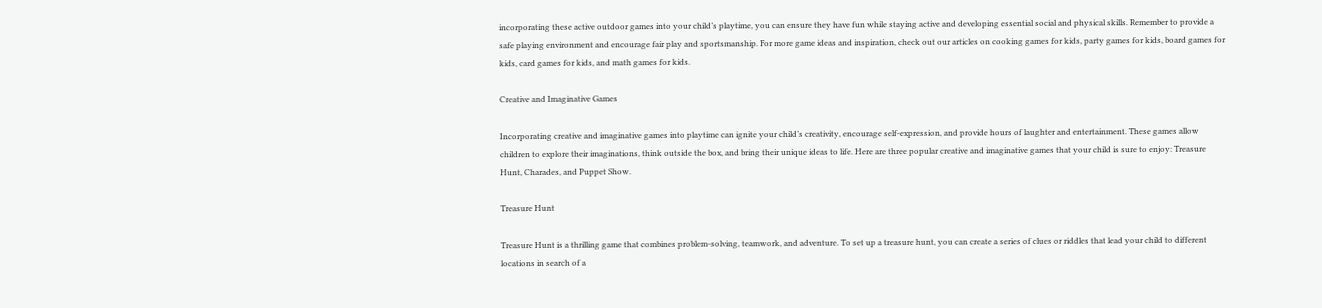incorporating these active outdoor games into your child’s playtime, you can ensure they have fun while staying active and developing essential social and physical skills. Remember to provide a safe playing environment and encourage fair play and sportsmanship. For more game ideas and inspiration, check out our articles on cooking games for kids, party games for kids, board games for kids, card games for kids, and math games for kids.

Creative and Imaginative Games

Incorporating creative and imaginative games into playtime can ignite your child’s creativity, encourage self-expression, and provide hours of laughter and entertainment. These games allow children to explore their imaginations, think outside the box, and bring their unique ideas to life. Here are three popular creative and imaginative games that your child is sure to enjoy: Treasure Hunt, Charades, and Puppet Show.

Treasure Hunt

Treasure Hunt is a thrilling game that combines problem-solving, teamwork, and adventure. To set up a treasure hunt, you can create a series of clues or riddles that lead your child to different locations in search of a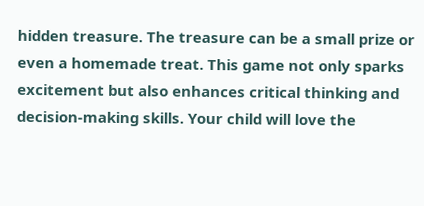hidden treasure. The treasure can be a small prize or even a homemade treat. This game not only sparks excitement but also enhances critical thinking and decision-making skills. Your child will love the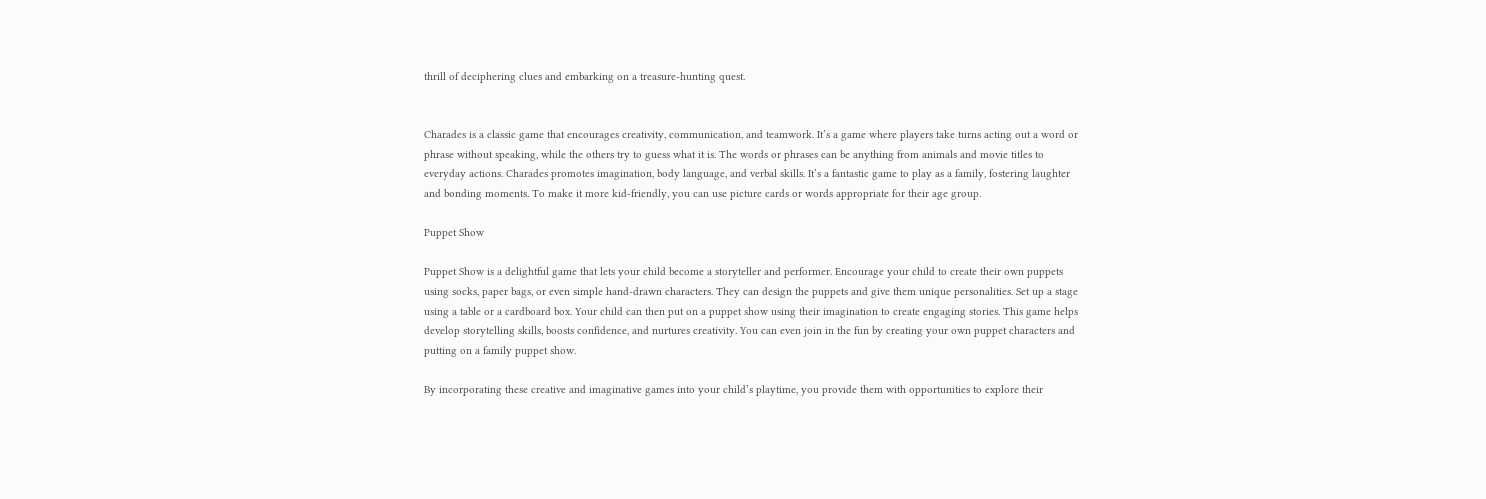thrill of deciphering clues and embarking on a treasure-hunting quest.


Charades is a classic game that encourages creativity, communication, and teamwork. It’s a game where players take turns acting out a word or phrase without speaking, while the others try to guess what it is. The words or phrases can be anything from animals and movie titles to everyday actions. Charades promotes imagination, body language, and verbal skills. It’s a fantastic game to play as a family, fostering laughter and bonding moments. To make it more kid-friendly, you can use picture cards or words appropriate for their age group.

Puppet Show

Puppet Show is a delightful game that lets your child become a storyteller and performer. Encourage your child to create their own puppets using socks, paper bags, or even simple hand-drawn characters. They can design the puppets and give them unique personalities. Set up a stage using a table or a cardboard box. Your child can then put on a puppet show using their imagination to create engaging stories. This game helps develop storytelling skills, boosts confidence, and nurtures creativity. You can even join in the fun by creating your own puppet characters and putting on a family puppet show.

By incorporating these creative and imaginative games into your child’s playtime, you provide them with opportunities to explore their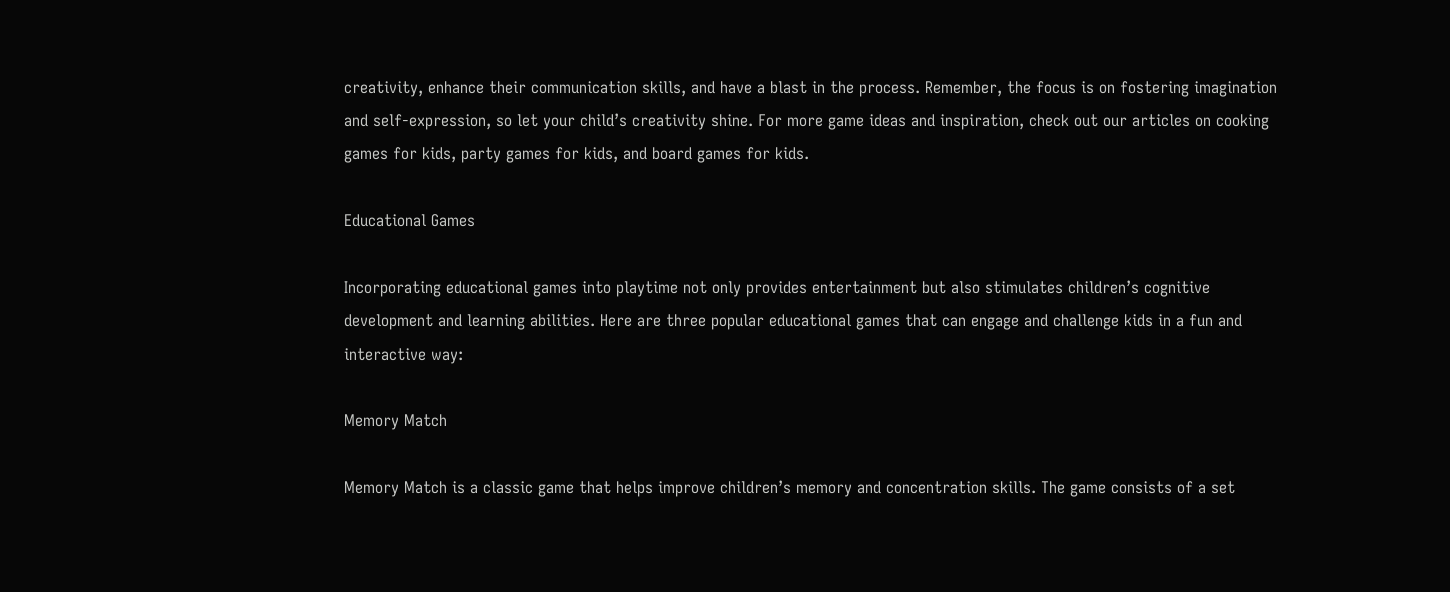creativity, enhance their communication skills, and have a blast in the process. Remember, the focus is on fostering imagination and self-expression, so let your child’s creativity shine. For more game ideas and inspiration, check out our articles on cooking games for kids, party games for kids, and board games for kids.

Educational Games

Incorporating educational games into playtime not only provides entertainment but also stimulates children’s cognitive development and learning abilities. Here are three popular educational games that can engage and challenge kids in a fun and interactive way:

Memory Match

Memory Match is a classic game that helps improve children’s memory and concentration skills. The game consists of a set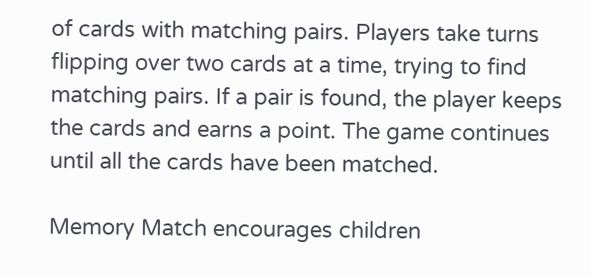of cards with matching pairs. Players take turns flipping over two cards at a time, trying to find matching pairs. If a pair is found, the player keeps the cards and earns a point. The game continues until all the cards have been matched.

Memory Match encourages children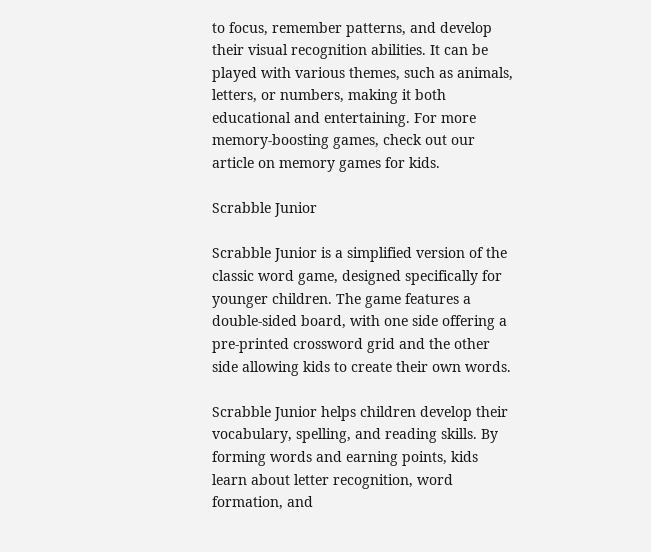to focus, remember patterns, and develop their visual recognition abilities. It can be played with various themes, such as animals, letters, or numbers, making it both educational and entertaining. For more memory-boosting games, check out our article on memory games for kids.

Scrabble Junior

Scrabble Junior is a simplified version of the classic word game, designed specifically for younger children. The game features a double-sided board, with one side offering a pre-printed crossword grid and the other side allowing kids to create their own words.

Scrabble Junior helps children develop their vocabulary, spelling, and reading skills. By forming words and earning points, kids learn about letter recognition, word formation, and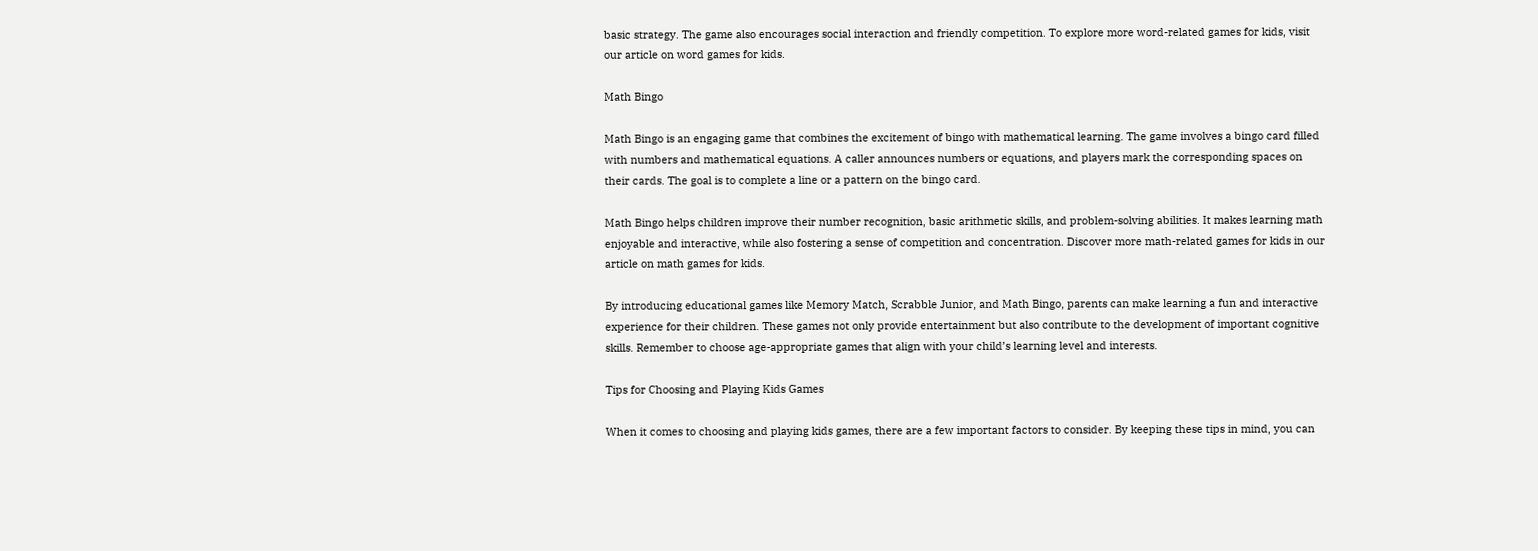basic strategy. The game also encourages social interaction and friendly competition. To explore more word-related games for kids, visit our article on word games for kids.

Math Bingo

Math Bingo is an engaging game that combines the excitement of bingo with mathematical learning. The game involves a bingo card filled with numbers and mathematical equations. A caller announces numbers or equations, and players mark the corresponding spaces on their cards. The goal is to complete a line or a pattern on the bingo card.

Math Bingo helps children improve their number recognition, basic arithmetic skills, and problem-solving abilities. It makes learning math enjoyable and interactive, while also fostering a sense of competition and concentration. Discover more math-related games for kids in our article on math games for kids.

By introducing educational games like Memory Match, Scrabble Junior, and Math Bingo, parents can make learning a fun and interactive experience for their children. These games not only provide entertainment but also contribute to the development of important cognitive skills. Remember to choose age-appropriate games that align with your child’s learning level and interests.

Tips for Choosing and Playing Kids Games

When it comes to choosing and playing kids games, there are a few important factors to consider. By keeping these tips in mind, you can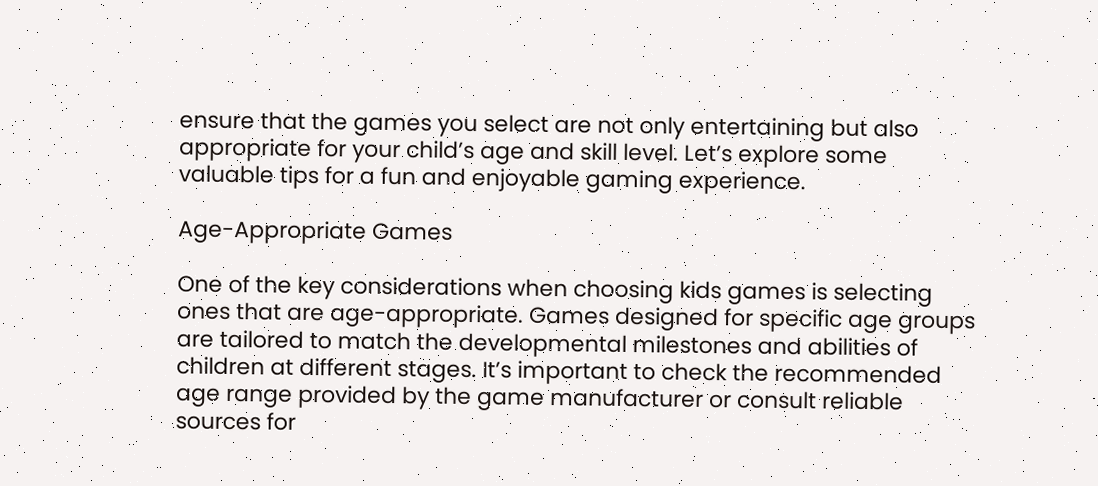ensure that the games you select are not only entertaining but also appropriate for your child’s age and skill level. Let’s explore some valuable tips for a fun and enjoyable gaming experience.

Age-Appropriate Games

One of the key considerations when choosing kids games is selecting ones that are age-appropriate. Games designed for specific age groups are tailored to match the developmental milestones and abilities of children at different stages. It’s important to check the recommended age range provided by the game manufacturer or consult reliable sources for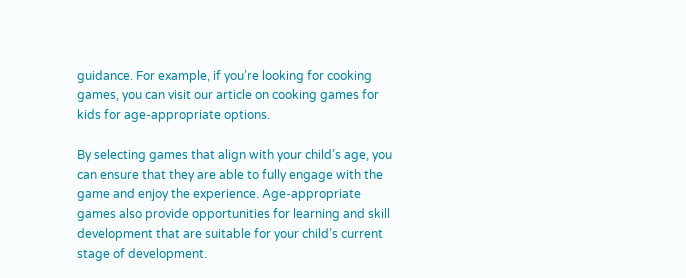guidance. For example, if you’re looking for cooking games, you can visit our article on cooking games for kids for age-appropriate options.

By selecting games that align with your child’s age, you can ensure that they are able to fully engage with the game and enjoy the experience. Age-appropriate games also provide opportunities for learning and skill development that are suitable for your child’s current stage of development.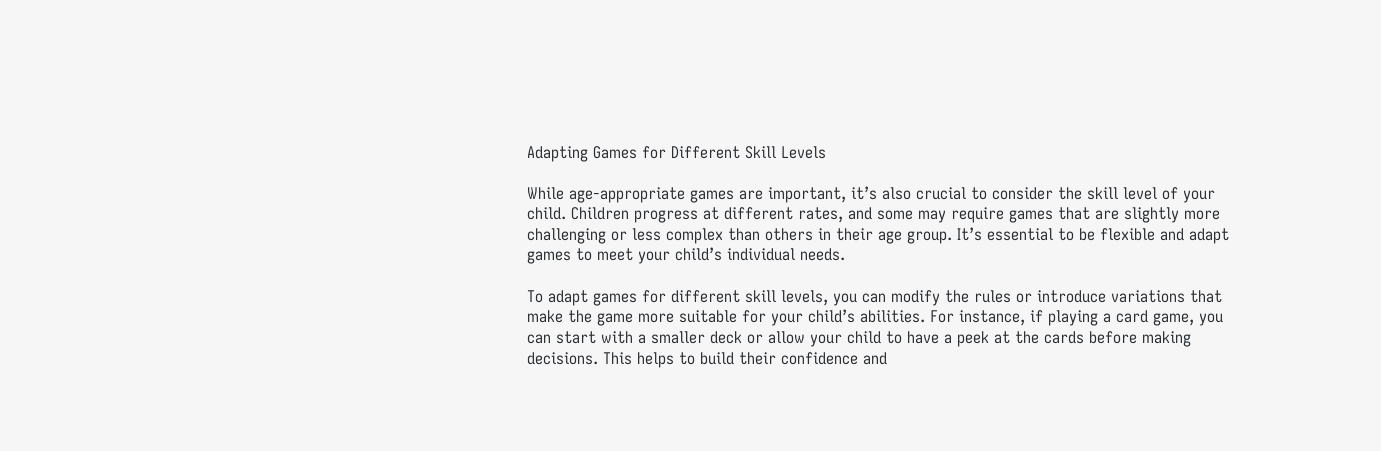Adapting Games for Different Skill Levels

While age-appropriate games are important, it’s also crucial to consider the skill level of your child. Children progress at different rates, and some may require games that are slightly more challenging or less complex than others in their age group. It’s essential to be flexible and adapt games to meet your child’s individual needs.

To adapt games for different skill levels, you can modify the rules or introduce variations that make the game more suitable for your child’s abilities. For instance, if playing a card game, you can start with a smaller deck or allow your child to have a peek at the cards before making decisions. This helps to build their confidence and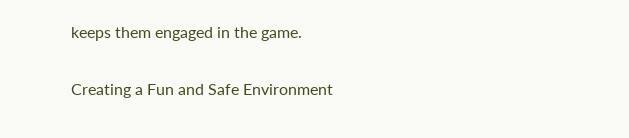keeps them engaged in the game.

Creating a Fun and Safe Environment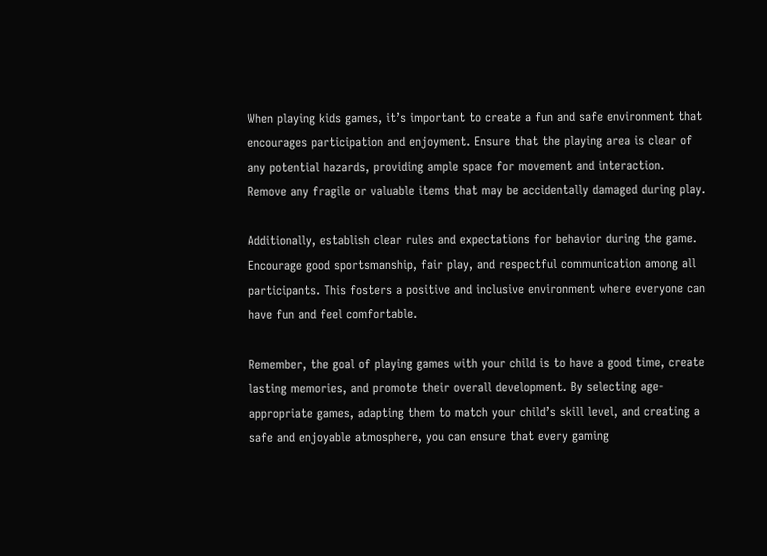When playing kids games, it’s important to create a fun and safe environment that encourages participation and enjoyment. Ensure that the playing area is clear of any potential hazards, providing ample space for movement and interaction. Remove any fragile or valuable items that may be accidentally damaged during play.

Additionally, establish clear rules and expectations for behavior during the game. Encourage good sportsmanship, fair play, and respectful communication among all participants. This fosters a positive and inclusive environment where everyone can have fun and feel comfortable.

Remember, the goal of playing games with your child is to have a good time, create lasting memories, and promote their overall development. By selecting age-appropriate games, adapting them to match your child’s skill level, and creating a safe and enjoyable atmosphere, you can ensure that every gaming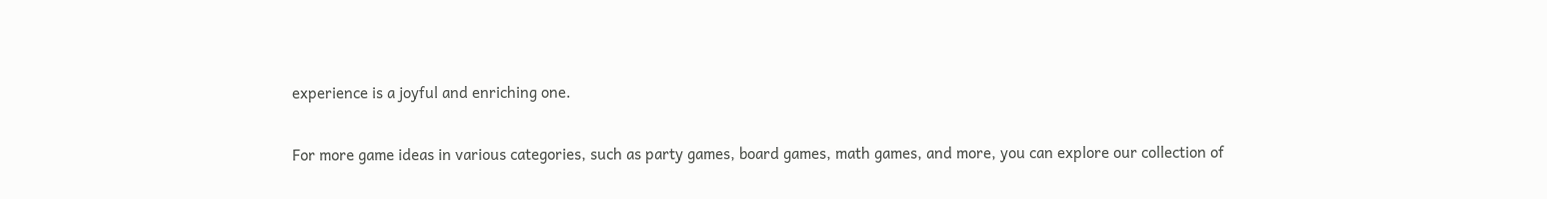experience is a joyful and enriching one.

For more game ideas in various categories, such as party games, board games, math games, and more, you can explore our collection of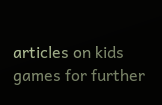articles on kids games for further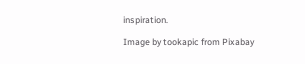inspiration.

Image by tookapic from Pixabay